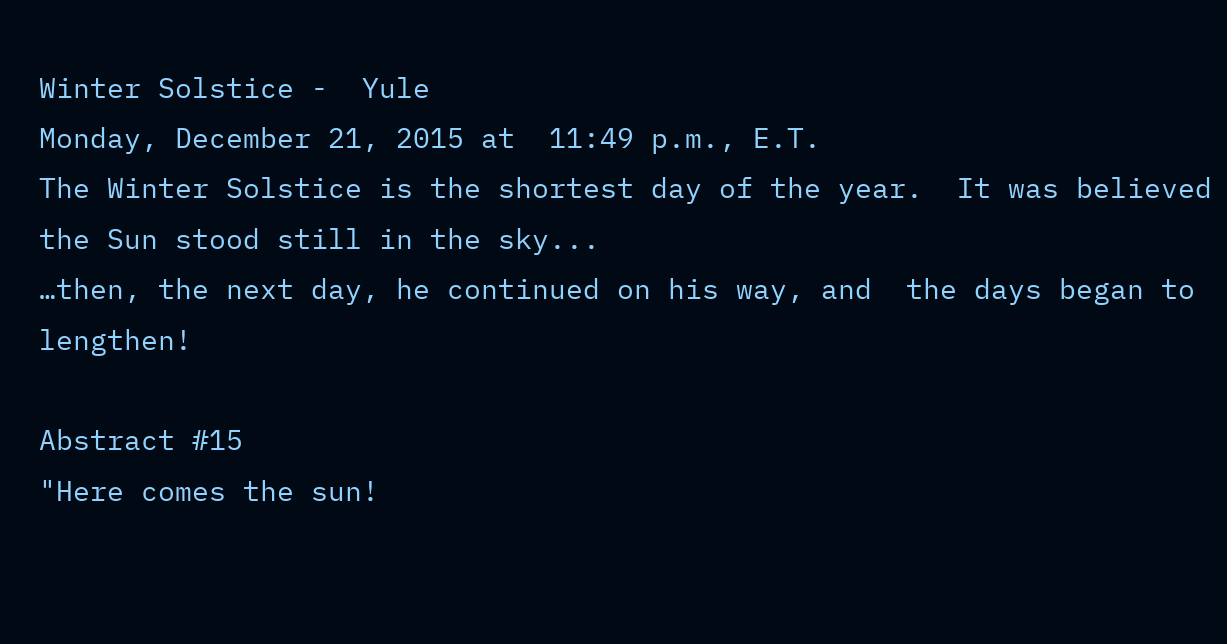Winter Solstice -  Yule
Monday, December 21, 2015 at  11:49 p.m., E.T.
The Winter Solstice is the shortest day of the year.  It was believed the Sun stood still in the sky...
…then, the next day, he continued on his way, and  the days began to lengthen!

Abstract #15
"Here comes the sun!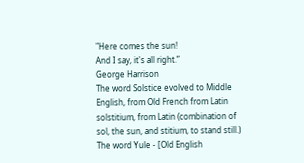"Here comes the sun!
And I say, it's all right.”
George Harrison
The word Solstice evolved to Middle English, from Old French from Latin solstitium, from Latin (combination of sol, the sun, and stitium, to stand still.)
The word Yule - [Old English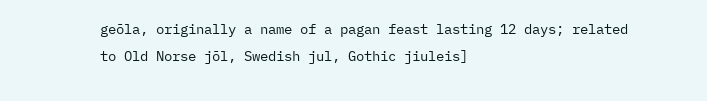geōla, originally a name of a pagan feast lasting 12 days; related to Old Norse jōl, Swedish jul, Gothic jiuleis]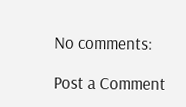No comments:

Post a Comment